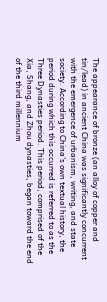The appearance of bronze (an alloy of copper and tin/lead) in ancient China was significantly concurrent with the emergence of urbanism, writing, and state society. According to China's own textual history, the period during which this occurred is referred to as the Three Dynasties period. This period, comprised of the Xia, Shang, and Zhou dynasties, began toward the end of the third millennium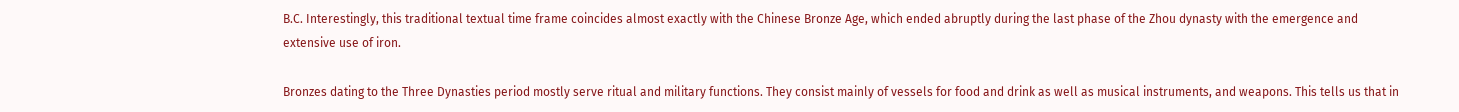B.C. Interestingly, this traditional textual time frame coincides almost exactly with the Chinese Bronze Age, which ended abruptly during the last phase of the Zhou dynasty with the emergence and extensive use of iron.

Bronzes dating to the Three Dynasties period mostly serve ritual and military functions. They consist mainly of vessels for food and drink as well as musical instruments, and weapons. This tells us that in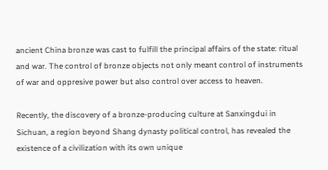ancient China bronze was cast to fulfill the principal affairs of the state: ritual and war. The control of bronze objects not only meant control of instruments of war and oppresive power but also control over access to heaven.

Recently, the discovery of a bronze-producing culture at Sanxingdui in Sichuan, a region beyond Shang dynasty political control, has revealed the existence of a civilization with its own unique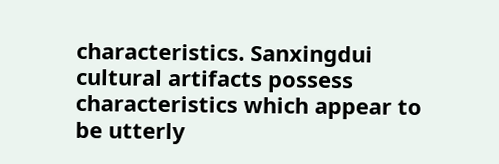characteristics. Sanxingdui cultural artifacts possess characteristics which appear to be utterly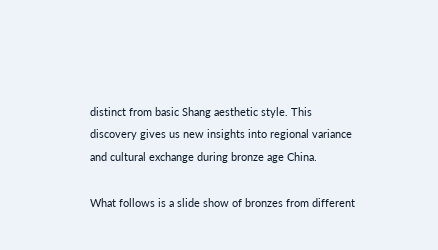distinct from basic Shang aesthetic style. This discovery gives us new insights into regional variance and cultural exchange during bronze age China.

What follows is a slide show of bronzes from different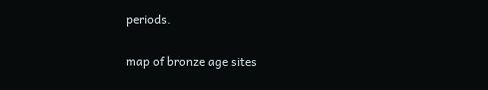periods.

map of bronze age sites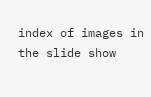index of images in the slide show